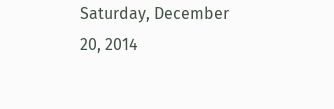Saturday, December 20, 2014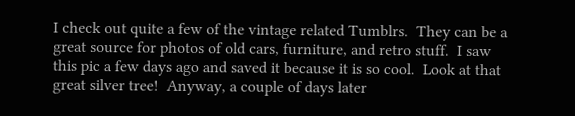I check out quite a few of the vintage related Tumblrs.  They can be a great source for photos of old cars, furniture, and retro stuff.  I saw this pic a few days ago and saved it because it is so cool.  Look at that great silver tree!  Anyway, a couple of days later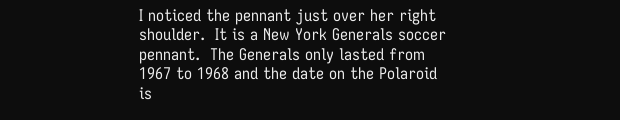I noticed the pennant just over her right shoulder.  It is a New York Generals soccer pennant.  The Generals only lasted from 1967 to 1968 and the date on the Polaroid is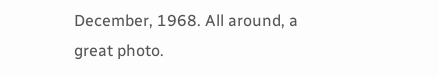December, 1968. All around, a great photo.